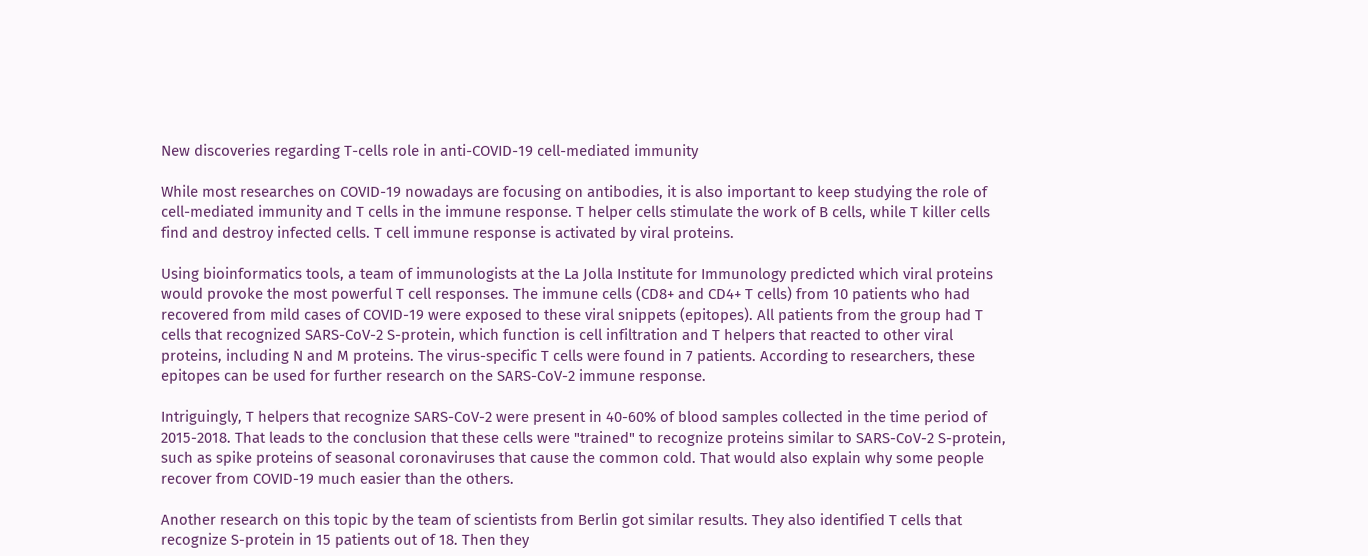New discoveries regarding T-cells role in anti-COVID-19 cell-mediated immunity

While most researches on COVID-19 nowadays are focusing on antibodies, it is also important to keep studying the role of cell-mediated immunity and T cells in the immune response. T helper cells stimulate the work of B cells, while T killer cells find and destroy infected cells. T cell immune response is activated by viral proteins.

Using bioinformatics tools, a team of immunologists at the La Jolla Institute for Immunology predicted which viral proteins would provoke the most powerful T cell responses. The immune cells (CD8+ and CD4+ T cells) from 10 patients who had recovered from mild cases of COVID-19 were exposed to these viral snippets (epitopes). All patients from the group had T cells that recognized SARS-CoV-2 S-protein, which function is cell infiltration and T helpers that reacted to other viral proteins, including N and M proteins. The virus-specific T cells were found in 7 patients. According to researchers, these epitopes can be used for further research on the SARS-CoV-2 immune response.

Intriguingly, T helpers that recognize SARS-CoV-2 were present in 40-60% of blood samples collected in the time period of 2015-2018. That leads to the conclusion that these cells were "trained" to recognize proteins similar to SARS-CoV-2 S-protein, such as spike proteins of seasonal coronaviruses that cause the common cold. That would also explain why some people recover from COVID-19 much easier than the others.

Another research on this topic by the team of scientists from Berlin got similar results. They also identified T cells that recognize S-protein in 15 patients out of 18. Then they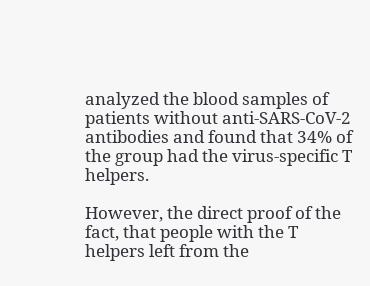analyzed the blood samples of patients without anti-SARS-CoV-2 antibodies and found that 34% of the group had the virus-specific T helpers.

However, the direct proof of the fact, that people with the T helpers left from the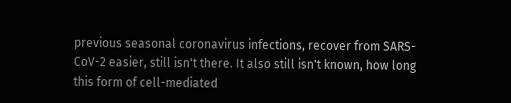previous seasonal coronavirus infections, recover from SARS-CoV-2 easier, still isn't there. It also still isn't known, how long this form of cell-mediated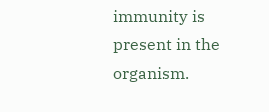immunity is present in the organism.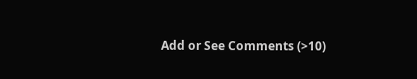Add or See Comments (>10)